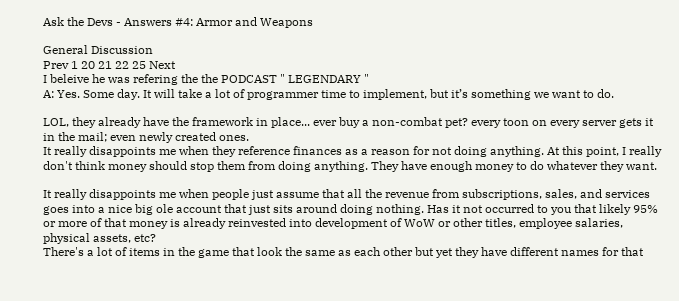Ask the Devs - Answers #4: Armor and Weapons

General Discussion
Prev 1 20 21 22 25 Next
I beleive he was refering the the PODCAST " LEGENDARY "
A: Yes. Some day. It will take a lot of programmer time to implement, but it’s something we want to do.

LOL, they already have the framework in place... ever buy a non-combat pet? every toon on every server gets it in the mail; even newly created ones.
It really disappoints me when they reference finances as a reason for not doing anything. At this point, I really don't think money should stop them from doing anything. They have enough money to do whatever they want.

It really disappoints me when people just assume that all the revenue from subscriptions, sales, and services goes into a nice big ole account that just sits around doing nothing. Has it not occurred to you that likely 95% or more of that money is already reinvested into development of WoW or other titles, employee salaries, physical assets, etc?
There's a lot of items in the game that look the same as each other but yet they have different names for that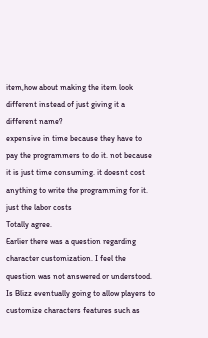item,how about making the item look different instead of just giving it a different name?
expensive in time because they have to pay the programmers to do it. not because it is just time consuming. it doesnt cost anything to write the programming for it. just the labor costs
Totally agree.
Earlier there was a question regarding character customization. I feel the question was not answered or understood. Is Blizz eventually going to allow players to customize characters features such as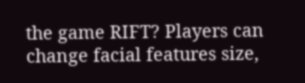the game RIFT? Players can change facial features size,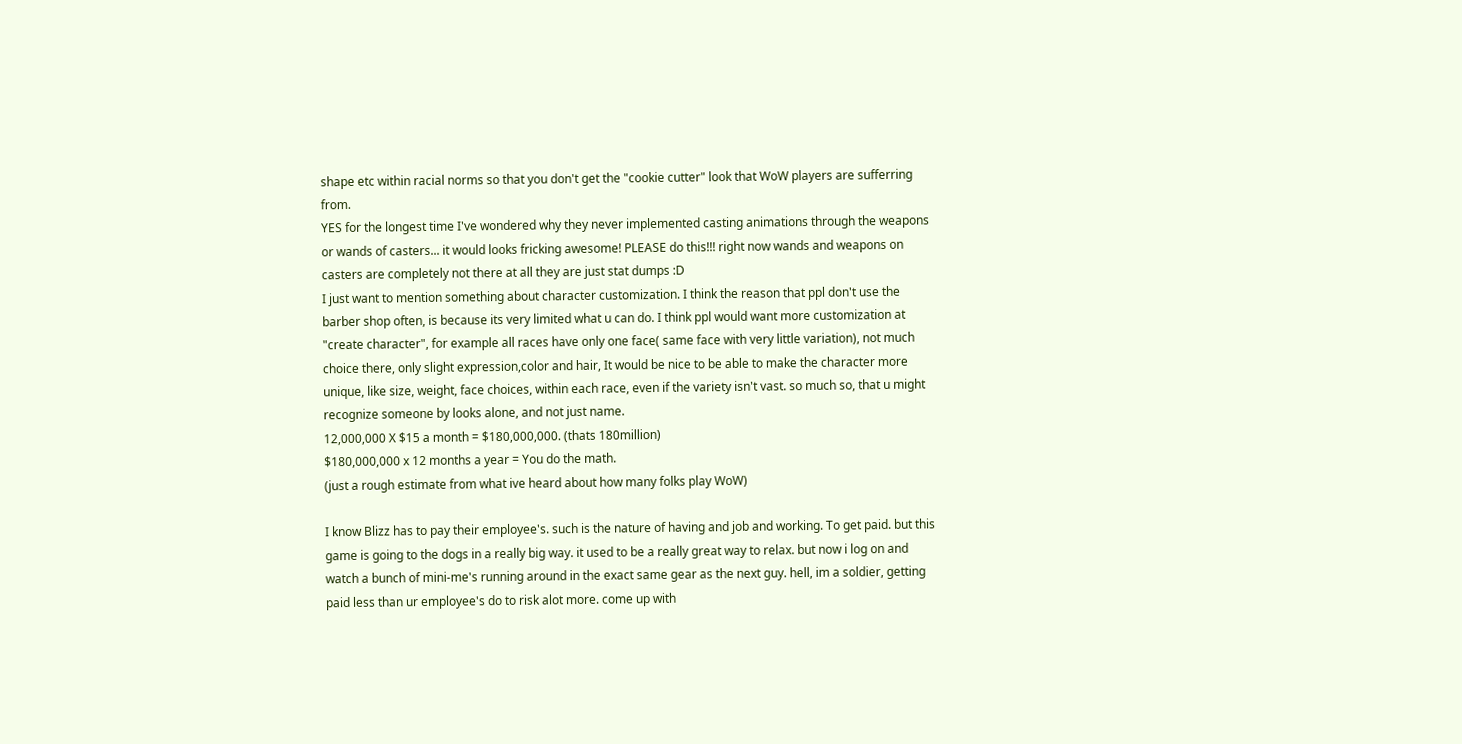shape etc within racial norms so that you don't get the "cookie cutter" look that WoW players are sufferring from.
YES for the longest time I've wondered why they never implemented casting animations through the weapons or wands of casters... it would looks fricking awesome! PLEASE do this!!! right now wands and weapons on casters are completely not there at all they are just stat dumps :D
I just want to mention something about character customization. I think the reason that ppl don't use the barber shop often, is because its very limited what u can do. I think ppl would want more customization at "create character", for example all races have only one face( same face with very little variation), not much choice there, only slight expression,color and hair, It would be nice to be able to make the character more unique, like size, weight, face choices, within each race, even if the variety isn't vast. so much so, that u might recognize someone by looks alone, and not just name.
12,000,000 X $15 a month = $180,000,000. (thats 180million)
$180,000,000 x 12 months a year = You do the math.
(just a rough estimate from what ive heard about how many folks play WoW)

I know Blizz has to pay their employee's. such is the nature of having and job and working. To get paid. but this game is going to the dogs in a really big way. it used to be a really great way to relax. but now i log on and watch a bunch of mini-me's running around in the exact same gear as the next guy. hell, im a soldier, getting paid less than ur employee's do to risk alot more. come up with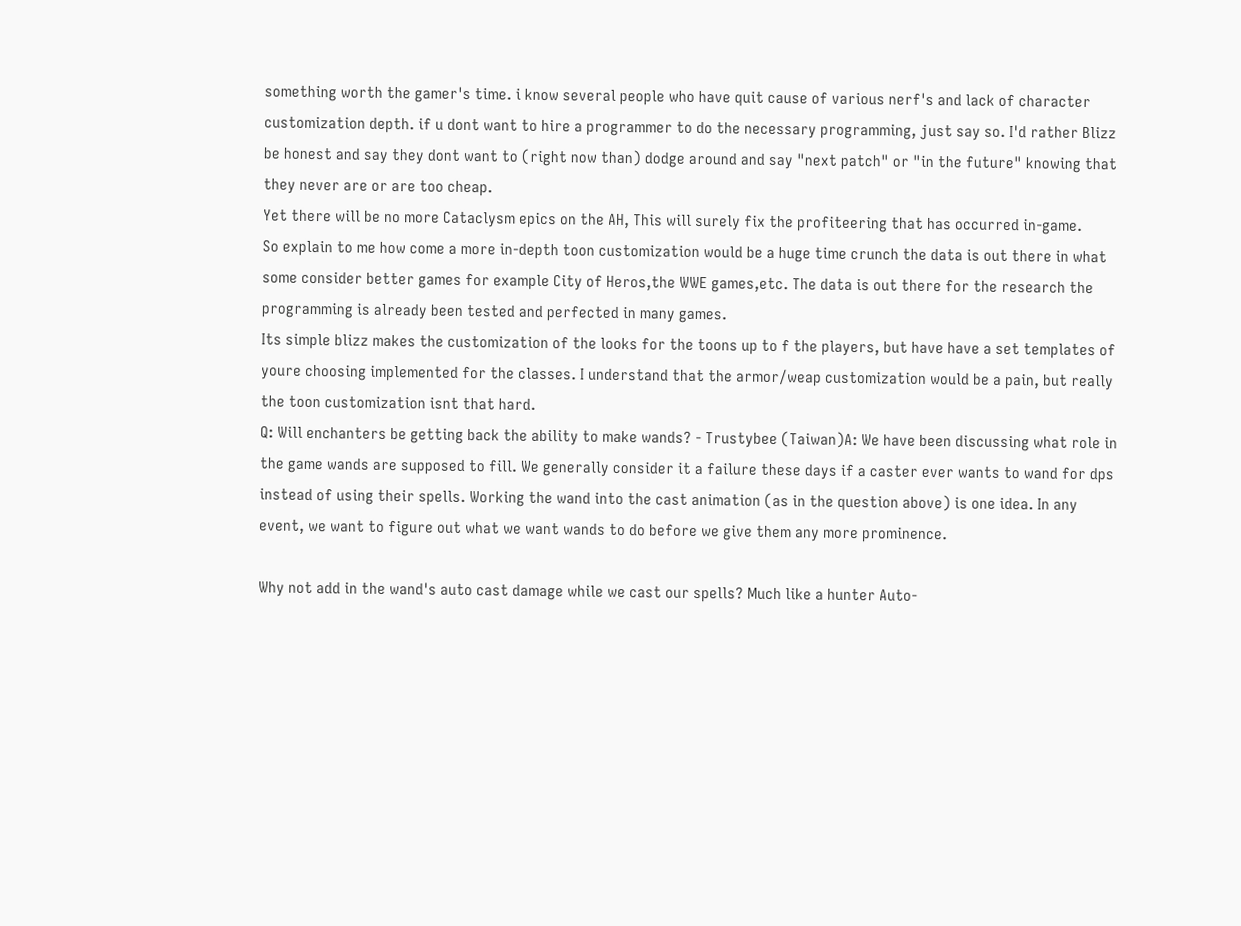something worth the gamer's time. i know several people who have quit cause of various nerf's and lack of character customization depth. if u dont want to hire a programmer to do the necessary programming, just say so. I'd rather Blizz be honest and say they dont want to (right now than) dodge around and say "next patch" or "in the future" knowing that they never are or are too cheap.
Yet there will be no more Cataclysm epics on the AH, This will surely fix the profiteering that has occurred in-game.
So explain to me how come a more in-depth toon customization would be a huge time crunch the data is out there in what some consider better games for example City of Heros,the WWE games,etc. The data is out there for the research the programming is already been tested and perfected in many games.
Its simple blizz makes the customization of the looks for the toons up to f the players, but have have a set templates of youre choosing implemented for the classes. I understand that the armor/weap customization would be a pain, but really the toon customization isnt that hard.
Q: Will enchanters be getting back the ability to make wands? - Trustybee (Taiwan)A: We have been discussing what role in the game wands are supposed to fill. We generally consider it a failure these days if a caster ever wants to wand for dps instead of using their spells. Working the wand into the cast animation (as in the question above) is one idea. In any event, we want to figure out what we want wands to do before we give them any more prominence.

Why not add in the wand's auto cast damage while we cast our spells? Much like a hunter Auto-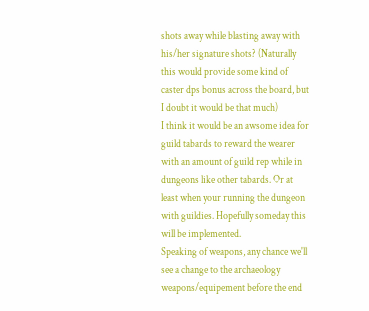shots away while blasting away with his/her signature shots? (Naturally this would provide some kind of caster dps bonus across the board, but I doubt it would be that much)
I think it would be an awsome idea for guild tabards to reward the wearer with an amount of guild rep while in dungeons like other tabards. Or at least when your running the dungeon with guildies. Hopefully someday this will be implemented.
Speaking of weapons, any chance we'll see a change to the archaeology weapons/equipement before the end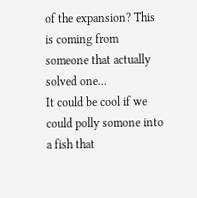of the expansion? This is coming from someone that actually solved one...
It could be cool if we could polly somone into a fish that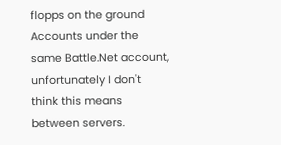flopps on the ground
Accounts under the same Battle.Net account, unfortunately I don't think this means between servers.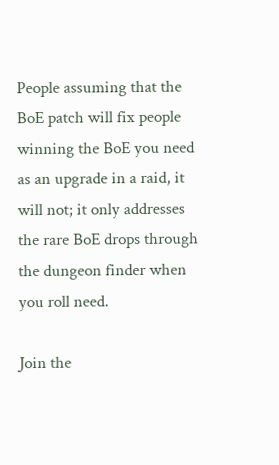People assuming that the BoE patch will fix people winning the BoE you need as an upgrade in a raid, it will not; it only addresses the rare BoE drops through the dungeon finder when you roll need.

Join the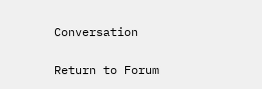Conversation

Return to Forum